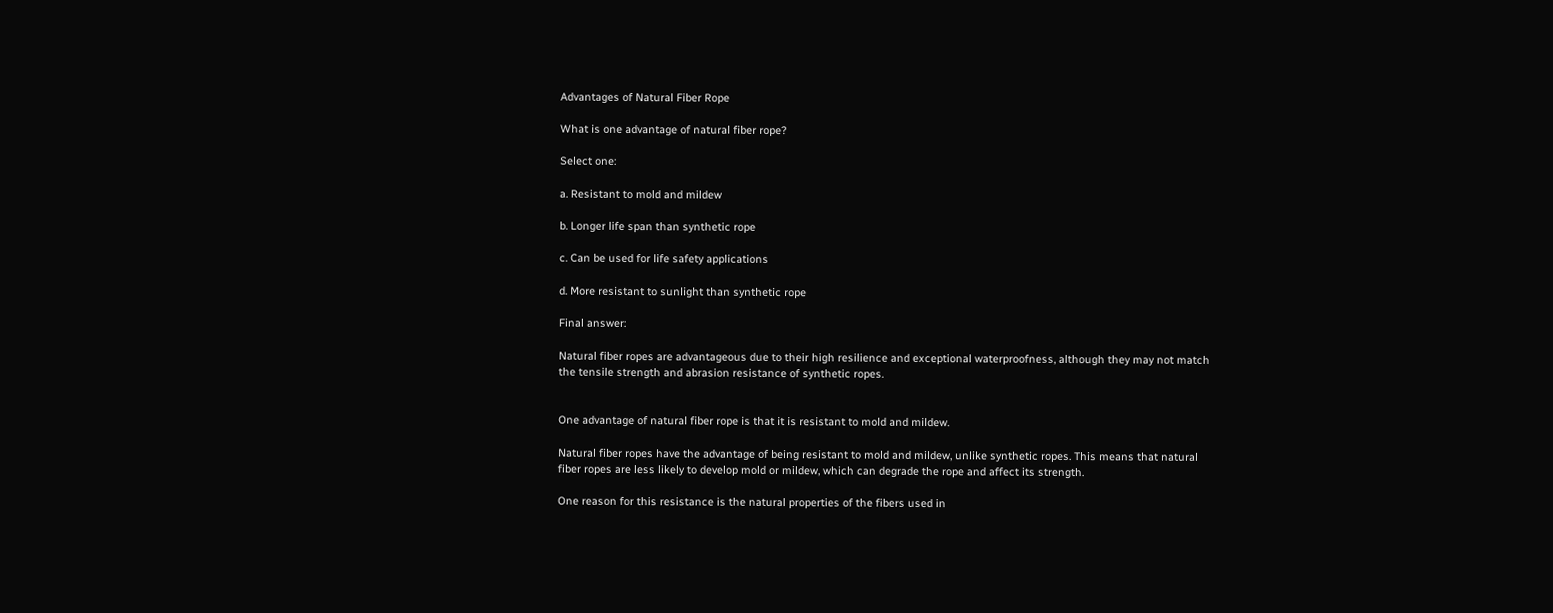Advantages of Natural Fiber Rope

What is one advantage of natural fiber rope?

Select one:

a. Resistant to mold and mildew

b. Longer life span than synthetic rope

c. Can be used for life safety applications

d. More resistant to sunlight than synthetic rope

Final answer:

Natural fiber ropes are advantageous due to their high resilience and exceptional waterproofness, although they may not match the tensile strength and abrasion resistance of synthetic ropes.


One advantage of natural fiber rope is that it is resistant to mold and mildew.

Natural fiber ropes have the advantage of being resistant to mold and mildew, unlike synthetic ropes. This means that natural fiber ropes are less likely to develop mold or mildew, which can degrade the rope and affect its strength.

One reason for this resistance is the natural properties of the fibers used in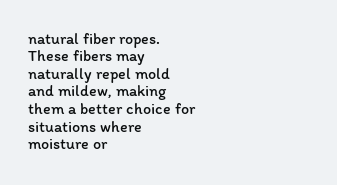natural fiber ropes. These fibers may naturally repel mold and mildew, making them a better choice for situations where moisture or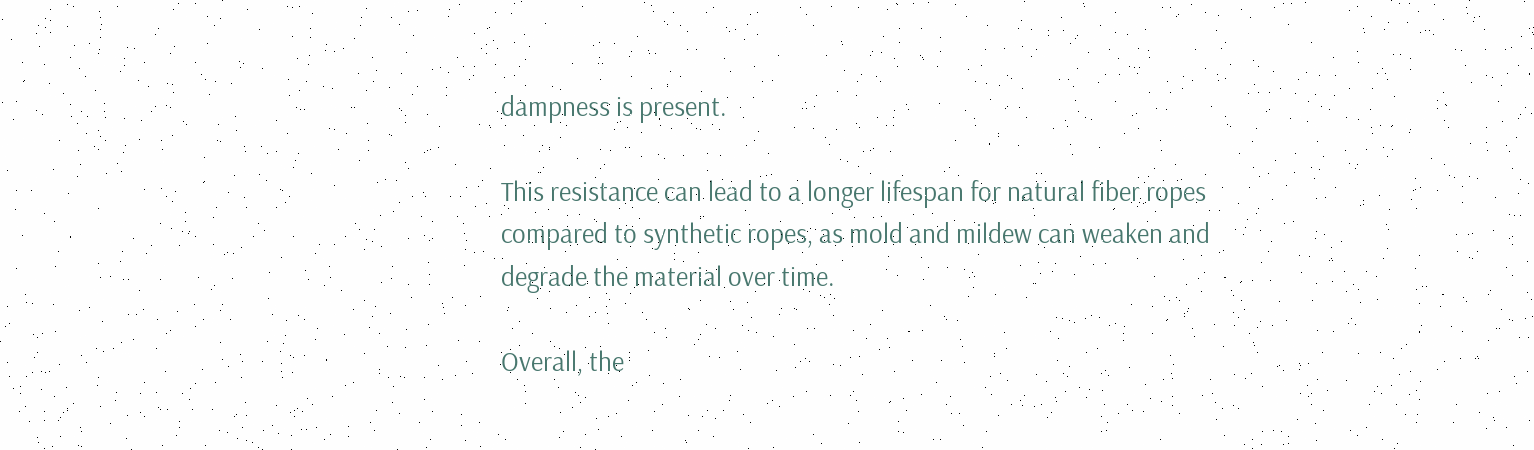dampness is present.

This resistance can lead to a longer lifespan for natural fiber ropes compared to synthetic ropes, as mold and mildew can weaken and degrade the material over time.

Overall, the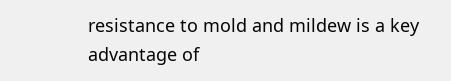resistance to mold and mildew is a key advantage of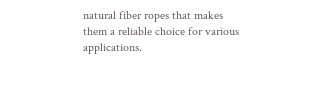natural fiber ropes that makes them a reliable choice for various applications.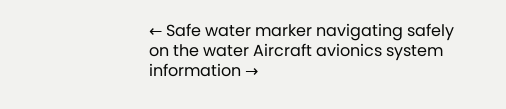← Safe water marker navigating safely on the water Aircraft avionics system information →